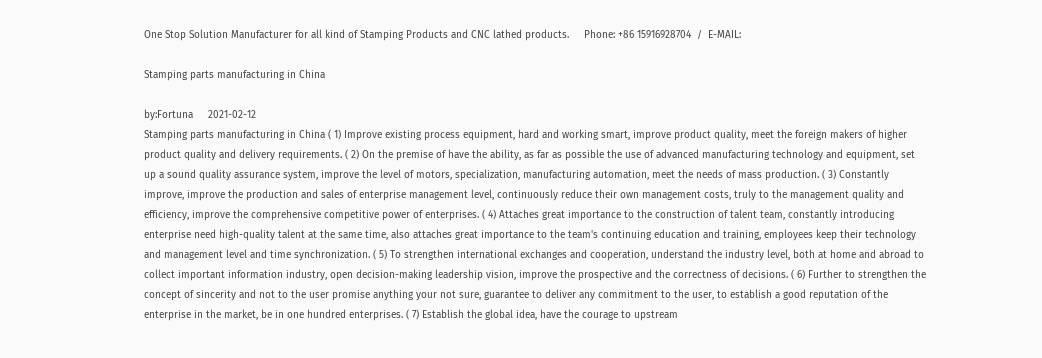One Stop Solution Manufacturer for all kind of Stamping Products and CNC lathed products.     Phone: +86 15916928704  /  E-MAIL:

Stamping parts manufacturing in China

by:Fortuna     2021-02-12
Stamping parts manufacturing in China ( 1) Improve existing process equipment, hard and working smart, improve product quality, meet the foreign makers of higher product quality and delivery requirements. ( 2) On the premise of have the ability, as far as possible the use of advanced manufacturing technology and equipment, set up a sound quality assurance system, improve the level of motors, specialization, manufacturing automation, meet the needs of mass production. ( 3) Constantly improve, improve the production and sales of enterprise management level, continuously reduce their own management costs, truly to the management quality and efficiency, improve the comprehensive competitive power of enterprises. ( 4) Attaches great importance to the construction of talent team, constantly introducing enterprise need high-quality talent at the same time, also attaches great importance to the team's continuing education and training, employees keep their technology and management level and time synchronization. ( 5) To strengthen international exchanges and cooperation, understand the industry level, both at home and abroad to collect important information industry, open decision-making leadership vision, improve the prospective and the correctness of decisions. ( 6) Further to strengthen the concept of sincerity and not to the user promise anything your not sure, guarantee to deliver any commitment to the user, to establish a good reputation of the enterprise in the market, be in one hundred enterprises. ( 7) Establish the global idea, have the courage to upstream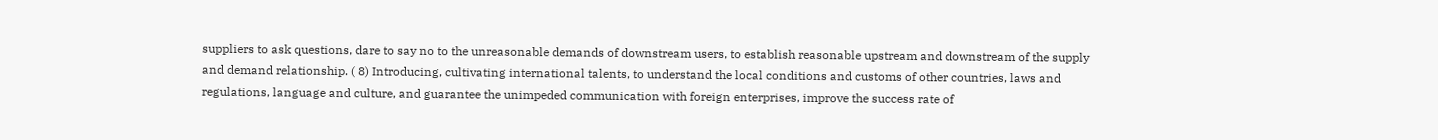suppliers to ask questions, dare to say no to the unreasonable demands of downstream users, to establish reasonable upstream and downstream of the supply and demand relationship. ( 8) Introducing, cultivating international talents, to understand the local conditions and customs of other countries, laws and regulations, language and culture, and guarantee the unimpeded communication with foreign enterprises, improve the success rate of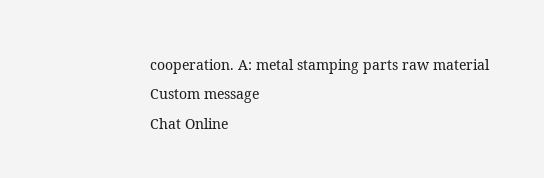cooperation. A: metal stamping parts raw material
Custom message
Chat Online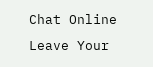Chat Online
Leave Your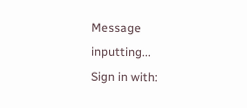Message inputting...
Sign in with: